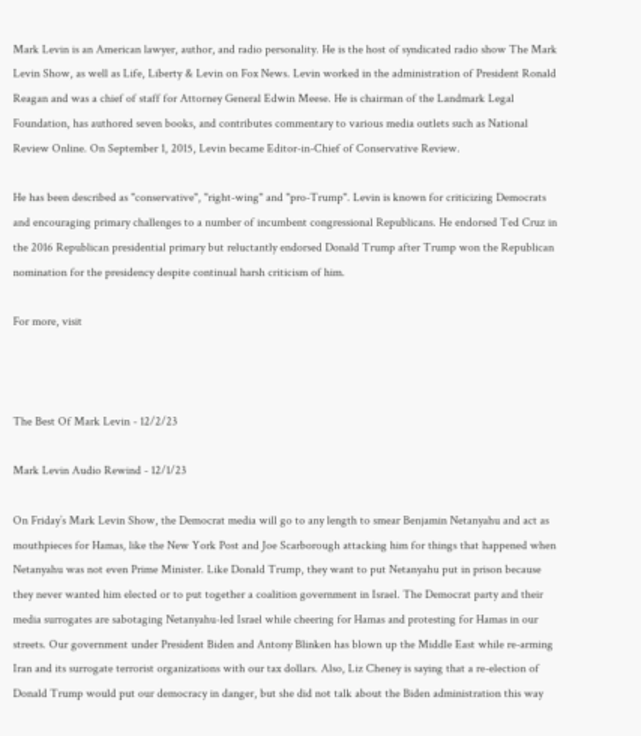Mark Levin is an American lawyer, author, and radio personality. He is the host of syndicated radio show The Mark Levin Show, as well as Life, Liberty & Levin on Fox News. Levin worked in the administration of President Ronald Reagan and was a chief of staff for Attorney General Edwin Meese. He is chairman of the Landmark Legal Foundation, has authored seven books, and contributes commentary to various media outlets such as National Review Online. On September 1, 2015, Levin became Editor-in-Chief of Conservative Review.

He has been described as "conservative", "right-wing" and "pro-Trump". Levin is known for criticizing Democrats and encouraging primary challenges to a number of incumbent congressional Republicans. He endorsed Ted Cruz in the 2016 Republican presidential primary but reluctantly endorsed Donald Trump after Trump won the Republican nomination for the presidency despite continual harsh criticism of him.

For more, visit



The Best Of Mark Levin - 12/2/23

Mark Levin Audio Rewind - 12/1/23

On Friday’s Mark Levin Show, the Democrat media will go to any length to smear Benjamin Netanyahu and act as mouthpieces for Hamas, like the New York Post and Joe Scarborough attacking him for things that happened when Netanyahu was not even Prime Minister. Like Donald Trump, they want to put Netanyahu put in prison because they never wanted him elected or to put together a coalition government in Israel. The Democrat party and their media surrogates are sabotaging Netanyahu-led Israel while cheering for Hamas and protesting for Hamas in our streets. Our government under President Biden and Antony Blinken has blown up the Middle East while re-arming Iran and its surrogate terrorist organizations with our tax dollars. Also, Liz Cheney is saying that a re-election of Donald Trump would put our democracy in danger, but she did not talk about the Biden administration this way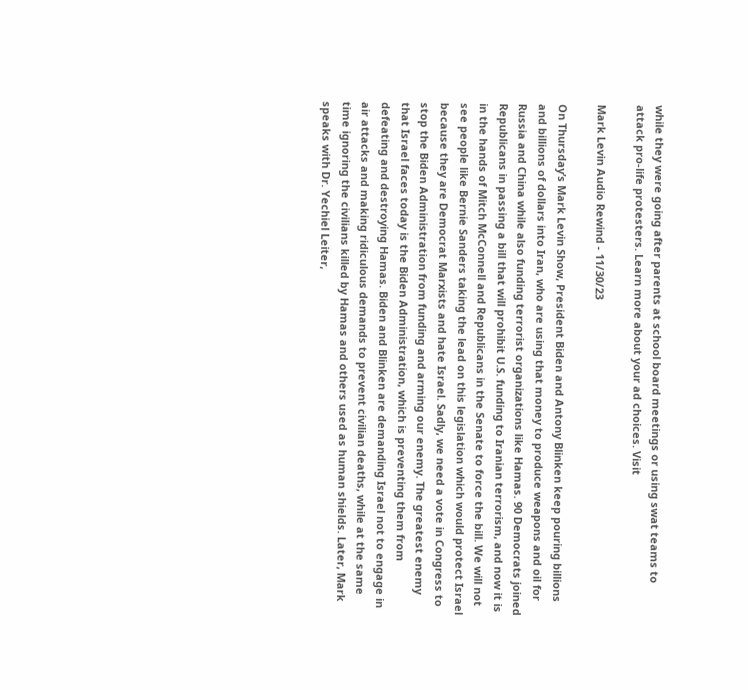while they were going after parents at school board meetings or using swat teams to attack pro-life protesters. Learn more about your ad choices. Visit

Mark Levin Audio Rewind - 11/30/23

On Thursday’s Mark Levin Show, President Biden and Antony Blinken keep pouring billions and billions of dollars into Iran, who are using that money to produce weapons and oil for Russia and China while also funding terrorist organizations like Hamas. 90 Democrats joined Republicans in passing a bill that will prohibit U.S. funding to Iranian terrorism, and now it is in the hands of Mitch McConnell and Republicans in the Senate to force the bill. We will not see people like Bernie Sanders taking the lead on this legislation which would protect Israel because they are Democrat Marxists and hate Israel. Sadly, we need a vote in Congress to stop the Biden Administration from funding and arming our enemy. The greatest enemy that Israel faces today is the Biden Administration, which is preventing them from defeating and destroying Hamas. Biden and Blinken are demanding Israel not to engage in air attacks and making ridiculous demands to prevent civilian deaths, while at the same time ignoring the civilians killed by Hamas and others used as human shields. Later, Mark speaks with Dr. Yechiel Leiter,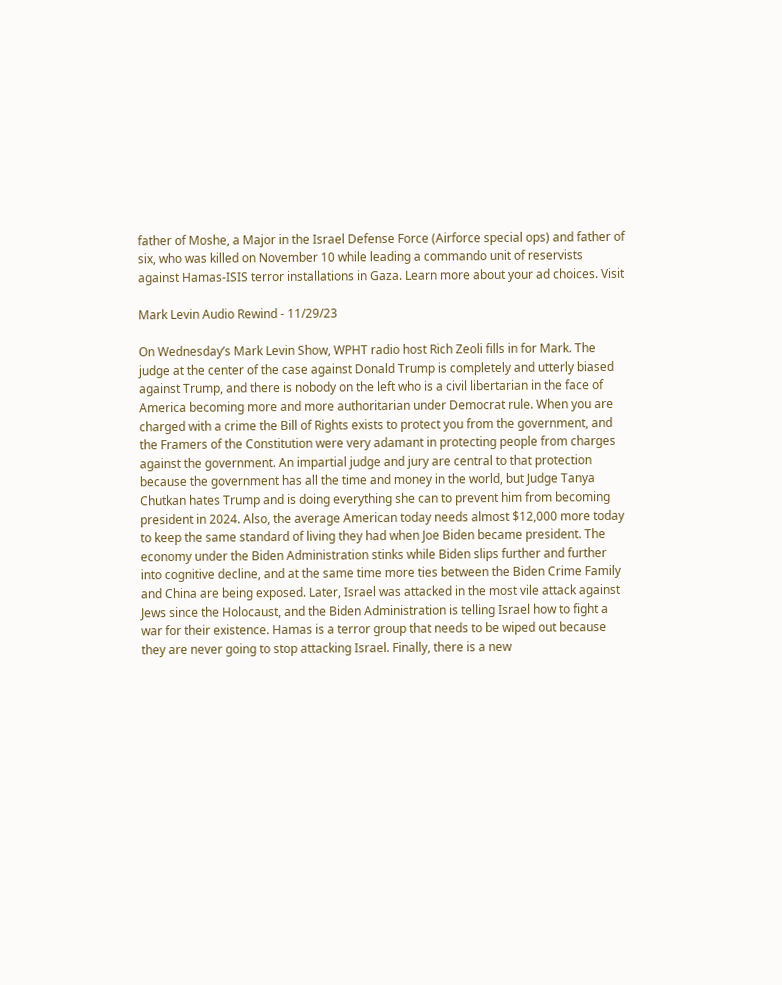father of Moshe, a Major in the Israel Defense Force (Airforce special ops) and father of six, who was killed on November 10 while leading a commando unit of reservists against Hamas-ISIS terror installations in Gaza. Learn more about your ad choices. Visit

Mark Levin Audio Rewind - 11/29/23

On Wednesday’s Mark Levin Show, WPHT radio host Rich Zeoli fills in for Mark. The judge at the center of the case against Donald Trump is completely and utterly biased against Trump, and there is nobody on the left who is a civil libertarian in the face of America becoming more and more authoritarian under Democrat rule. When you are charged with a crime the Bill of Rights exists to protect you from the government, and the Framers of the Constitution were very adamant in protecting people from charges against the government. An impartial judge and jury are central to that protection because the government has all the time and money in the world, but Judge Tanya Chutkan hates Trump and is doing everything she can to prevent him from becoming president in 2024. Also, the average American today needs almost $12,000 more today to keep the same standard of living they had when Joe Biden became president. The economy under the Biden Administration stinks while Biden slips further and further into cognitive decline, and at the same time more ties between the Biden Crime Family and China are being exposed. Later, Israel was attacked in the most vile attack against Jews since the Holocaust, and the Biden Administration is telling Israel how to fight a war for their existence. Hamas is a terror group that needs to be wiped out because they are never going to stop attacking Israel. Finally, there is a new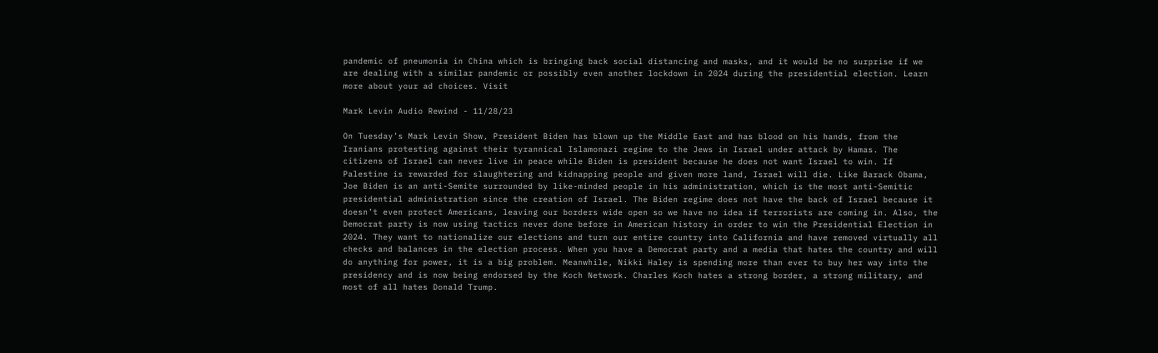pandemic of pneumonia in China which is bringing back social distancing and masks, and it would be no surprise if we are dealing with a similar pandemic or possibly even another lockdown in 2024 during the presidential election. Learn more about your ad choices. Visit

Mark Levin Audio Rewind - 11/28/23

On Tuesday’s Mark Levin Show, President Biden has blown up the Middle East and has blood on his hands, from the Iranians protesting against their tyrannical Islamonazi regime to the Jews in Israel under attack by Hamas. The citizens of Israel can never live in peace while Biden is president because he does not want Israel to win. If Palestine is rewarded for slaughtering and kidnapping people and given more land, Israel will die. Like Barack Obama, Joe Biden is an anti-Semite surrounded by like-minded people in his administration, which is the most anti-Semitic presidential administration since the creation of Israel. The Biden regime does not have the back of Israel because it doesn’t even protect Americans, leaving our borders wide open so we have no idea if terrorists are coming in. Also, the Democrat party is now using tactics never done before in American history in order to win the Presidential Election in 2024. They want to nationalize our elections and turn our entire country into California and have removed virtually all checks and balances in the election process. When you have a Democrat party and a media that hates the country and will do anything for power, it is a big problem. Meanwhile, Nikki Haley is spending more than ever to buy her way into the presidency and is now being endorsed by the Koch Network. Charles Koch hates a strong border, a strong military, and most of all hates Donald Trump.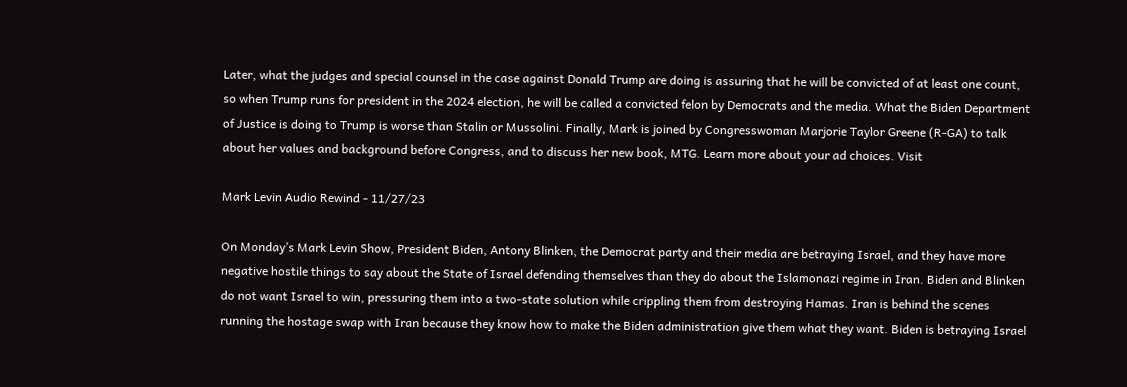Later, what the judges and special counsel in the case against Donald Trump are doing is assuring that he will be convicted of at least one count, so when Trump runs for president in the 2024 election, he will be called a convicted felon by Democrats and the media. What the Biden Department of Justice is doing to Trump is worse than Stalin or Mussolini. Finally, Mark is joined by Congresswoman Marjorie Taylor Greene (R-GA) to talk about her values and background before Congress, and to discuss her new book, MTG. Learn more about your ad choices. Visit

Mark Levin Audio Rewind - 11/27/23

On Monday’s Mark Levin Show, President Biden, Antony Blinken, the Democrat party and their media are betraying Israel, and they have more negative hostile things to say about the State of Israel defending themselves than they do about the Islamonazi regime in Iran. Biden and Blinken do not want Israel to win, pressuring them into a two-state solution while crippling them from destroying Hamas. Iran is behind the scenes running the hostage swap with Iran because they know how to make the Biden administration give them what they want. Biden is betraying Israel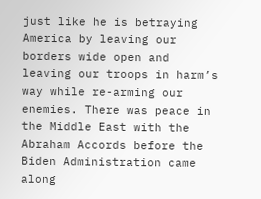just like he is betraying America by leaving our borders wide open and leaving our troops in harm’s way while re-arming our enemies. There was peace in the Middle East with the Abraham Accords before the Biden Administration came along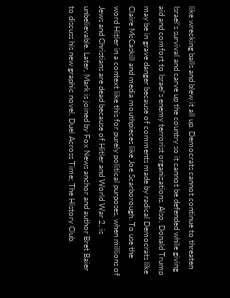like wrecking balls and blew it all up. Democrats cannot continue to threaten Israel’s survival and carve up the country so it cannot be defended while giving aid and comfort to Israel’s enemy terrorist organizations. Also, Donald Trump may be in grave danger because of comments made by radical Democrats like Claire McCaskill and media mouthpieces like Joe Scarborough. To use the word Hitler in a context like this for purely political purposes, when millions of Jews and Christians are dead because of Hitler and World War 2, is unbelievable. Later, Mark is joined by Fox News anchor and author Bret Baier to discuss his new graphic novel, Duel Across Time; The History Club.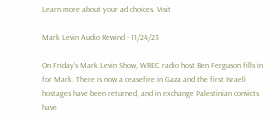Learn more about your ad choices. Visit

Mark Levin Audio Rewind - 11/24/23

On Friday’s Mark Levin Show, WREC radio host Ben Ferguson fills in for Mark. There is now a ceasefire in Gaza and the first Israeli hostages have been returned, and in exchange Palestinian convicts have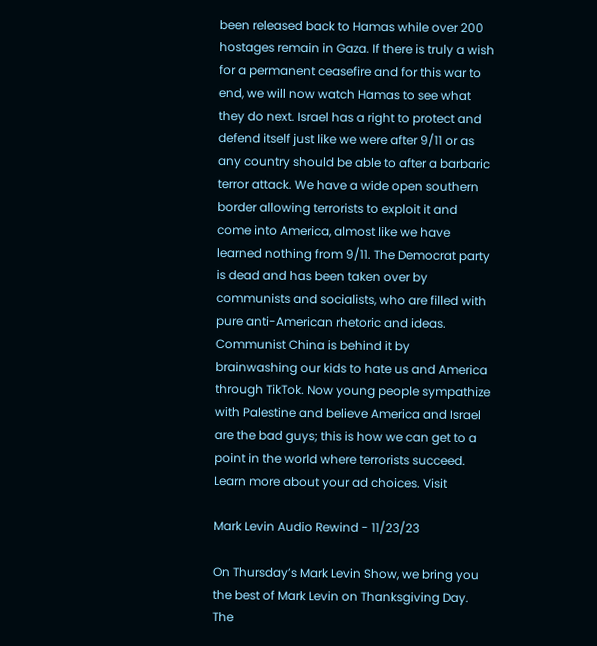been released back to Hamas while over 200 hostages remain in Gaza. If there is truly a wish for a permanent ceasefire and for this war to end, we will now watch Hamas to see what they do next. Israel has a right to protect and defend itself just like we were after 9/11 or as any country should be able to after a barbaric terror attack. We have a wide open southern border allowing terrorists to exploit it and come into America, almost like we have learned nothing from 9/11. The Democrat party is dead and has been taken over by communists and socialists, who are filled with pure anti-American rhetoric and ideas. Communist China is behind it by brainwashing our kids to hate us and America through TikTok. Now young people sympathize with Palestine and believe America and Israel are the bad guys; this is how we can get to a point in the world where terrorists succeed. Learn more about your ad choices. Visit

Mark Levin Audio Rewind - 11/23/23

On Thursday’s Mark Levin Show, we bring you the best of Mark Levin on Thanksgiving Day. The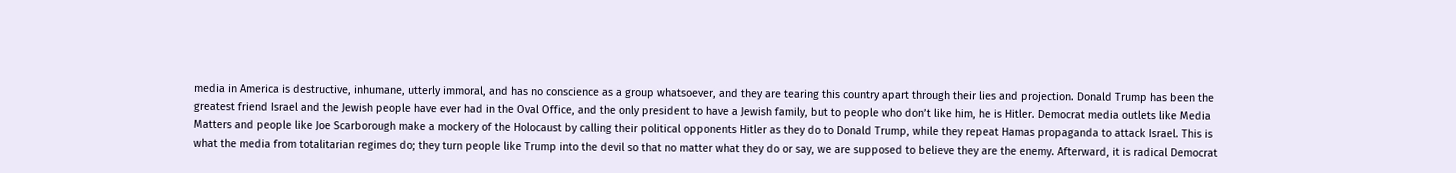media in America is destructive, inhumane, utterly immoral, and has no conscience as a group whatsoever, and they are tearing this country apart through their lies and projection. Donald Trump has been the greatest friend Israel and the Jewish people have ever had in the Oval Office, and the only president to have a Jewish family, but to people who don’t like him, he is Hitler. Democrat media outlets like Media Matters and people like Joe Scarborough make a mockery of the Holocaust by calling their political opponents Hitler as they do to Donald Trump, while they repeat Hamas propaganda to attack Israel. This is what the media from totalitarian regimes do; they turn people like Trump into the devil so that no matter what they do or say, we are supposed to believe they are the enemy. Afterward, it is radical Democrat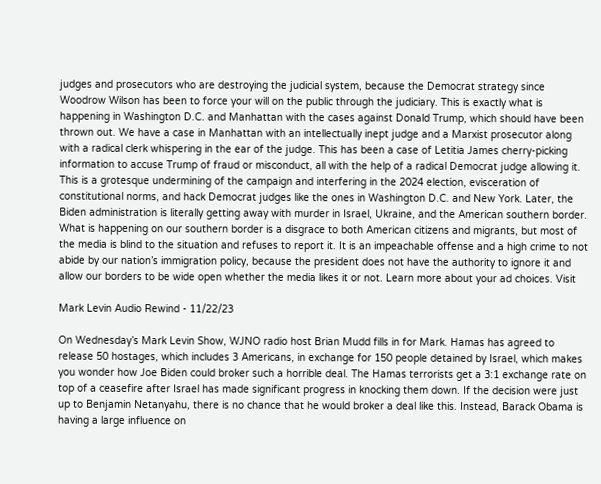judges and prosecutors who are destroying the judicial system, because the Democrat strategy since Woodrow Wilson has been to force your will on the public through the judiciary. This is exactly what is happening in Washington D.C. and Manhattan with the cases against Donald Trump, which should have been thrown out. We have a case in Manhattan with an intellectually inept judge and a Marxist prosecutor along with a radical clerk whispering in the ear of the judge. This has been a case of Letitia James cherry-picking information to accuse Trump of fraud or misconduct, all with the help of a radical Democrat judge allowing it. This is a grotesque undermining of the campaign and interfering in the 2024 election, evisceration of constitutional norms, and hack Democrat judges like the ones in Washington D.C. and New York. Later, the Biden administration is literally getting away with murder in Israel, Ukraine, and the American southern border. What is happening on our southern border is a disgrace to both American citizens and migrants, but most of the media is blind to the situation and refuses to report it. It is an impeachable offense and a high crime to not abide by our nation’s immigration policy, because the president does not have the authority to ignore it and allow our borders to be wide open whether the media likes it or not. Learn more about your ad choices. Visit

Mark Levin Audio Rewind - 11/22/23

On Wednesday’s Mark Levin Show, WJNO radio host Brian Mudd fills in for Mark. Hamas has agreed to release 50 hostages, which includes 3 Americans, in exchange for 150 people detained by Israel, which makes you wonder how Joe Biden could broker such a horrible deal. The Hamas terrorists get a 3:1 exchange rate on top of a ceasefire after Israel has made significant progress in knocking them down. If the decision were just up to Benjamin Netanyahu, there is no chance that he would broker a deal like this. Instead, Barack Obama is having a large influence on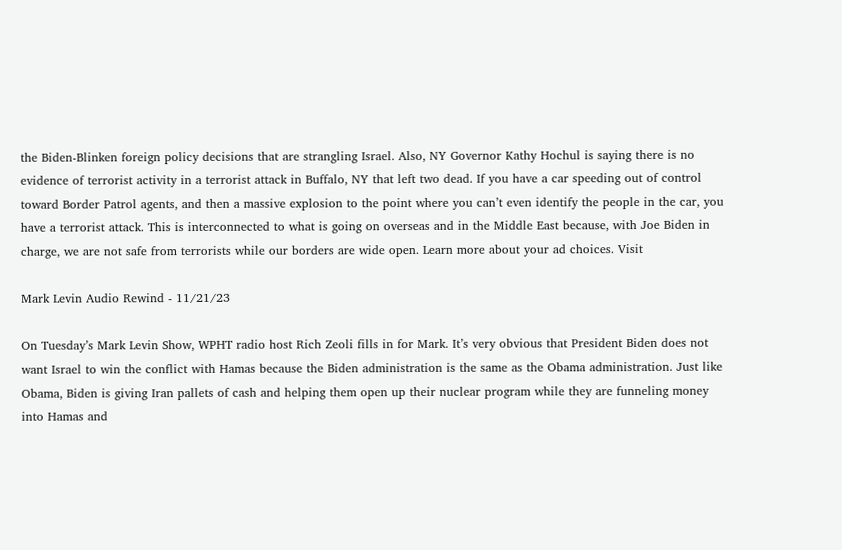the Biden-Blinken foreign policy decisions that are strangling Israel. Also, NY Governor Kathy Hochul is saying there is no evidence of terrorist activity in a terrorist attack in Buffalo, NY that left two dead. If you have a car speeding out of control toward Border Patrol agents, and then a massive explosion to the point where you can’t even identify the people in the car, you have a terrorist attack. This is interconnected to what is going on overseas and in the Middle East because, with Joe Biden in charge, we are not safe from terrorists while our borders are wide open. Learn more about your ad choices. Visit

Mark Levin Audio Rewind - 11/21/23

On Tuesday’s Mark Levin Show, WPHT radio host Rich Zeoli fills in for Mark. It’s very obvious that President Biden does not want Israel to win the conflict with Hamas because the Biden administration is the same as the Obama administration. Just like Obama, Biden is giving Iran pallets of cash and helping them open up their nuclear program while they are funneling money into Hamas and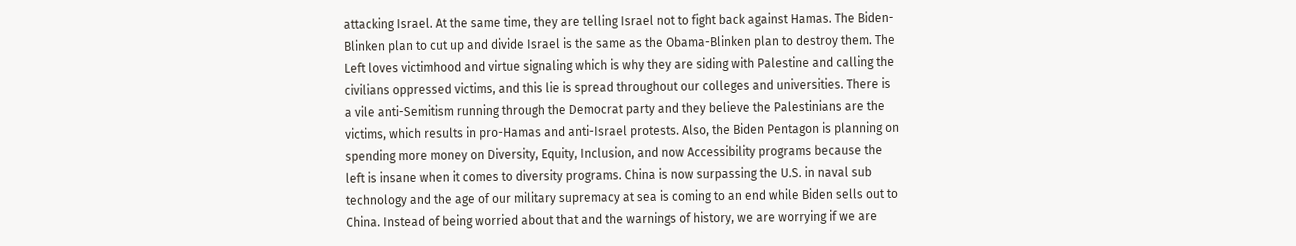attacking Israel. At the same time, they are telling Israel not to fight back against Hamas. The Biden-Blinken plan to cut up and divide Israel is the same as the Obama-Blinken plan to destroy them. The Left loves victimhood and virtue signaling which is why they are siding with Palestine and calling the civilians oppressed victims, and this lie is spread throughout our colleges and universities. There is a vile anti-Semitism running through the Democrat party and they believe the Palestinians are the victims, which results in pro-Hamas and anti-Israel protests. Also, the Biden Pentagon is planning on spending more money on Diversity, Equity, Inclusion, and now Accessibility programs because the left is insane when it comes to diversity programs. China is now surpassing the U.S. in naval sub technology and the age of our military supremacy at sea is coming to an end while Biden sells out to China. Instead of being worried about that and the warnings of history, we are worrying if we are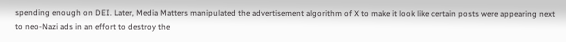spending enough on DEI. Later, Media Matters manipulated the advertisement algorithm of X to make it look like certain posts were appearing next to neo-Nazi ads in an effort to destroy the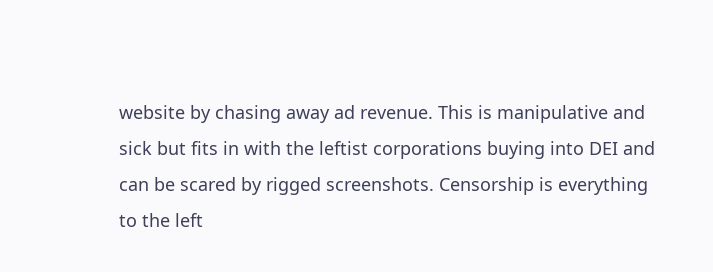website by chasing away ad revenue. This is manipulative and sick but fits in with the leftist corporations buying into DEI and can be scared by rigged screenshots. Censorship is everything to the left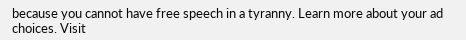because you cannot have free speech in a tyranny. Learn more about your ad choices. Visit